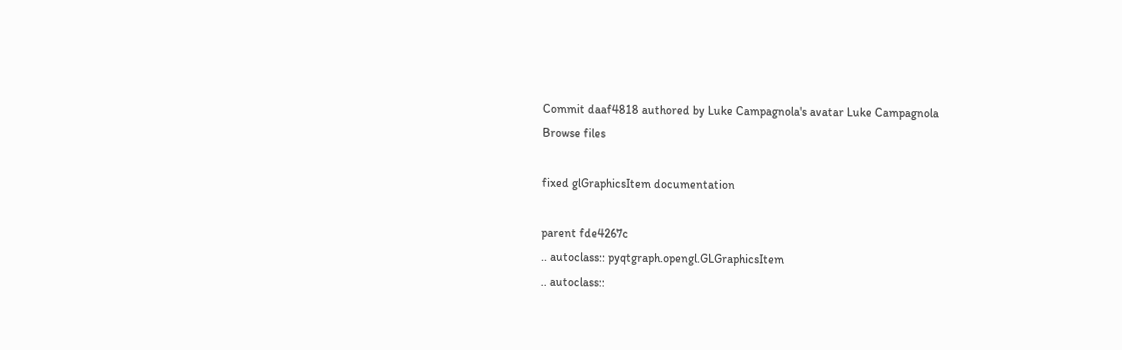Commit daaf4818 authored by Luke Campagnola's avatar Luke Campagnola
Browse files

fixed glGraphicsItem documentation

parent fde4267c
.. autoclass:: pyqtgraph.opengl.GLGraphicsItem
.. autoclass::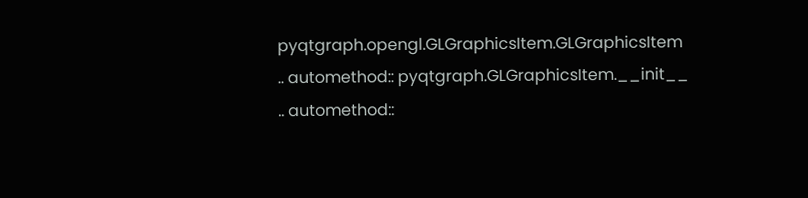pyqtgraph.opengl.GLGraphicsItem.GLGraphicsItem
.. automethod:: pyqtgraph.GLGraphicsItem.__init__
.. automethod::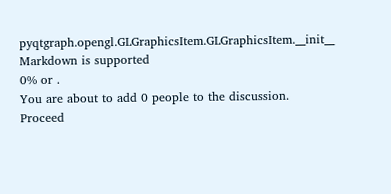pyqtgraph.opengl.GLGraphicsItem.GLGraphicsItem.__init__
Markdown is supported
0% or .
You are about to add 0 people to the discussion. Proceed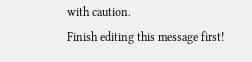with caution.
Finish editing this message first!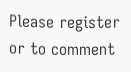Please register or to comment